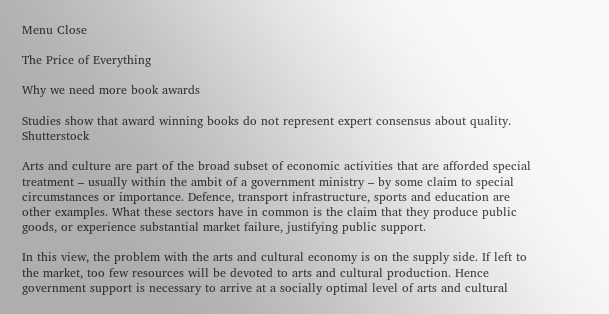Menu Close

The Price of Everything

Why we need more book awards

Studies show that award winning books do not represent expert consensus about quality. Shutterstock

Arts and culture are part of the broad subset of economic activities that are afforded special treatment – usually within the ambit of a government ministry – by some claim to special circumstances or importance. Defence, transport infrastructure, sports and education are other examples. What these sectors have in common is the claim that they produce public goods, or experience substantial market failure, justifying public support.

In this view, the problem with the arts and cultural economy is on the supply side. If left to the market, too few resources will be devoted to arts and cultural production. Hence government support is necessary to arrive at a socially optimal level of arts and cultural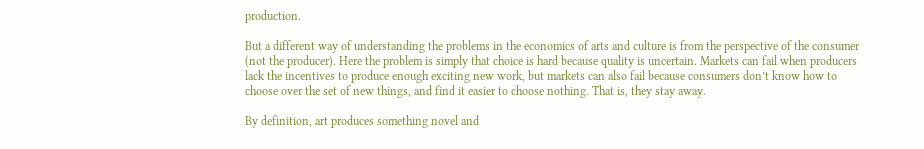production.

But a different way of understanding the problems in the economics of arts and culture is from the perspective of the consumer (not the producer). Here the problem is simply that choice is hard because quality is uncertain. Markets can fail when producers lack the incentives to produce enough exciting new work, but markets can also fail because consumers don’t know how to choose over the set of new things, and find it easier to choose nothing. That is, they stay away.

By definition, art produces something novel and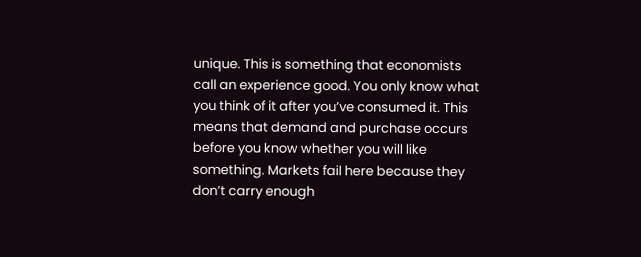unique. This is something that economists call an experience good. You only know what you think of it after you’ve consumed it. This means that demand and purchase occurs before you know whether you will like something. Markets fail here because they don’t carry enough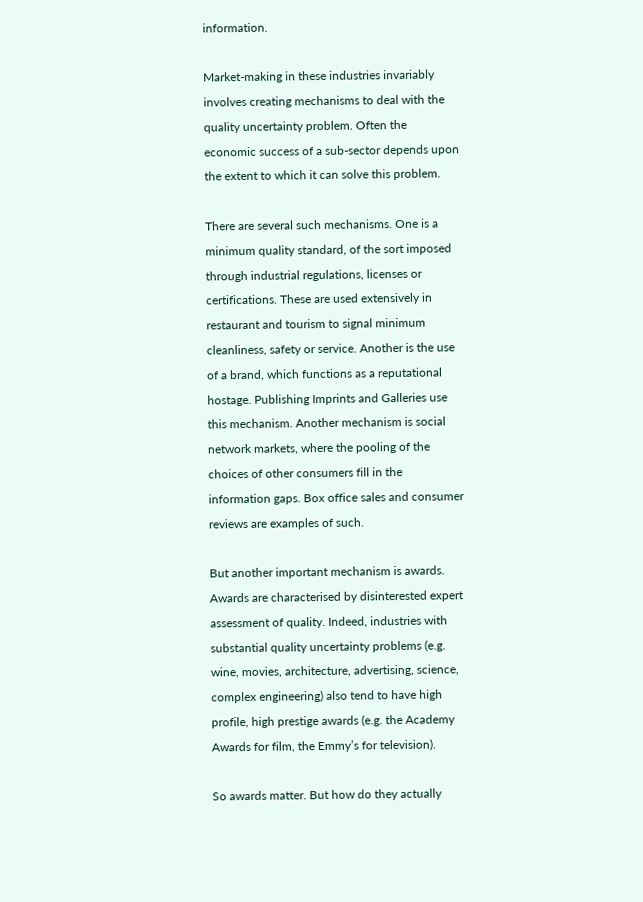information.

Market-making in these industries invariably involves creating mechanisms to deal with the quality uncertainty problem. Often the economic success of a sub-sector depends upon the extent to which it can solve this problem.

There are several such mechanisms. One is a minimum quality standard, of the sort imposed through industrial regulations, licenses or certifications. These are used extensively in restaurant and tourism to signal minimum cleanliness, safety or service. Another is the use of a brand, which functions as a reputational hostage. Publishing Imprints and Galleries use this mechanism. Another mechanism is social network markets, where the pooling of the choices of other consumers fill in the information gaps. Box office sales and consumer reviews are examples of such.

But another important mechanism is awards. Awards are characterised by disinterested expert assessment of quality. Indeed, industries with substantial quality uncertainty problems (e.g. wine, movies, architecture, advertising, science, complex engineering) also tend to have high profile, high prestige awards (e.g. the Academy Awards for film, the Emmy’s for television).

So awards matter. But how do they actually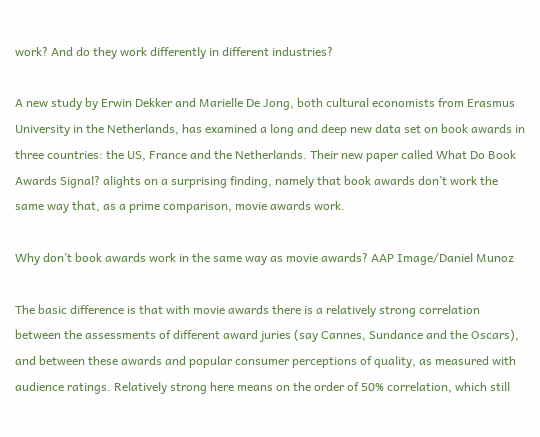work? And do they work differently in different industries?

A new study by Erwin Dekker and Marielle De Jong, both cultural economists from Erasmus University in the Netherlands, has examined a long and deep new data set on book awards in three countries: the US, France and the Netherlands. Their new paper called What Do Book Awards Signal? alights on a surprising finding, namely that book awards don’t work the same way that, as a prime comparison, movie awards work.

Why don’t book awards work in the same way as movie awards? AAP Image/Daniel Munoz

The basic difference is that with movie awards there is a relatively strong correlation between the assessments of different award juries (say Cannes, Sundance and the Oscars), and between these awards and popular consumer perceptions of quality, as measured with audience ratings. Relatively strong here means on the order of 50% correlation, which still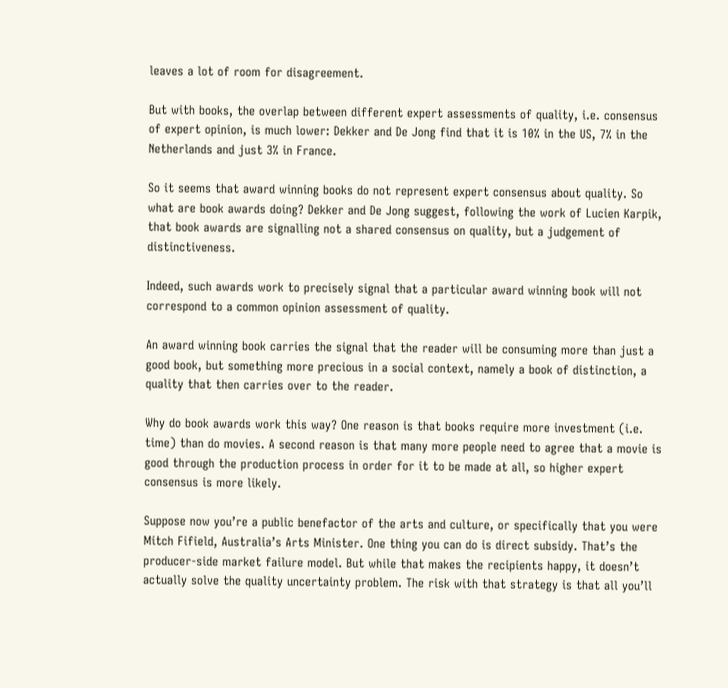leaves a lot of room for disagreement.

But with books, the overlap between different expert assessments of quality, i.e. consensus of expert opinion, is much lower: Dekker and De Jong find that it is 10% in the US, 7% in the Netherlands and just 3% in France.

So it seems that award winning books do not represent expert consensus about quality. So what are book awards doing? Dekker and De Jong suggest, following the work of Lucien Karpik, that book awards are signalling not a shared consensus on quality, but a judgement of distinctiveness.

Indeed, such awards work to precisely signal that a particular award winning book will not correspond to a common opinion assessment of quality.

An award winning book carries the signal that the reader will be consuming more than just a good book, but something more precious in a social context, namely a book of distinction, a quality that then carries over to the reader.

Why do book awards work this way? One reason is that books require more investment (i.e. time) than do movies. A second reason is that many more people need to agree that a movie is good through the production process in order for it to be made at all, so higher expert consensus is more likely.

Suppose now you’re a public benefactor of the arts and culture, or specifically that you were Mitch Fifield, Australia’s Arts Minister. One thing you can do is direct subsidy. That’s the producer-side market failure model. But while that makes the recipients happy, it doesn’t actually solve the quality uncertainty problem. The risk with that strategy is that all you’ll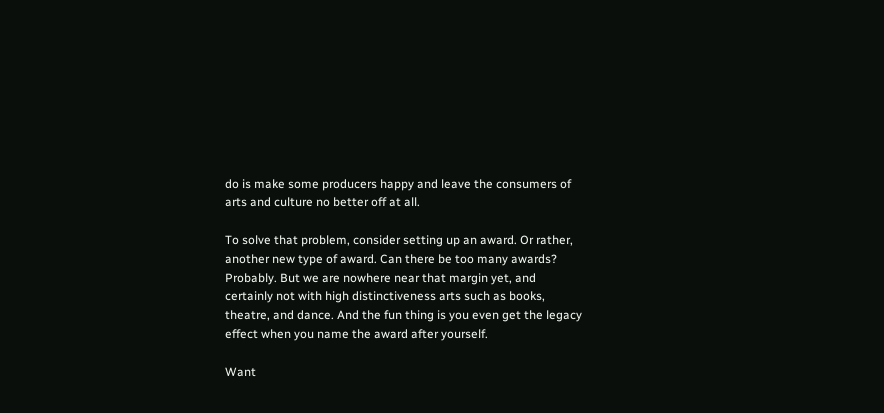do is make some producers happy and leave the consumers of arts and culture no better off at all.

To solve that problem, consider setting up an award. Or rather, another new type of award. Can there be too many awards? Probably. But we are nowhere near that margin yet, and certainly not with high distinctiveness arts such as books, theatre, and dance. And the fun thing is you even get the legacy effect when you name the award after yourself.

Want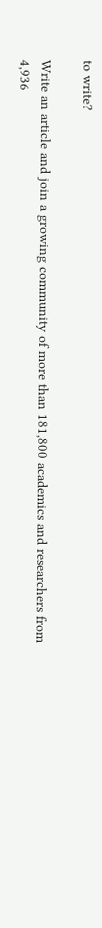to write?

Write an article and join a growing community of more than 181,800 academics and researchers from 4,936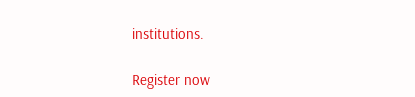institutions.

Register now